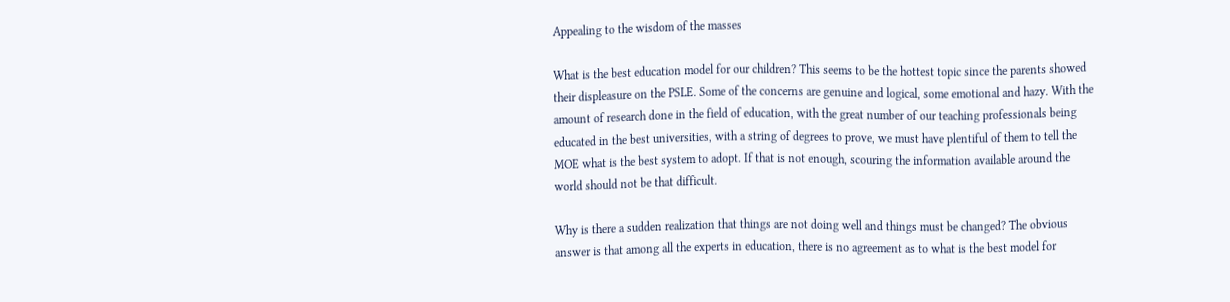Appealing to the wisdom of the masses

What is the best education model for our children? This seems to be the hottest topic since the parents showed their displeasure on the PSLE. Some of the concerns are genuine and logical, some emotional and hazy. With the amount of research done in the field of education, with the great number of our teaching professionals being educated in the best universities, with a string of degrees to prove, we must have plentiful of them to tell the MOE what is the best system to adopt. If that is not enough, scouring the information available around the world should not be that difficult.

Why is there a sudden realization that things are not doing well and things must be changed? The obvious answer is that among all the experts in education, there is no agreement as to what is the best model for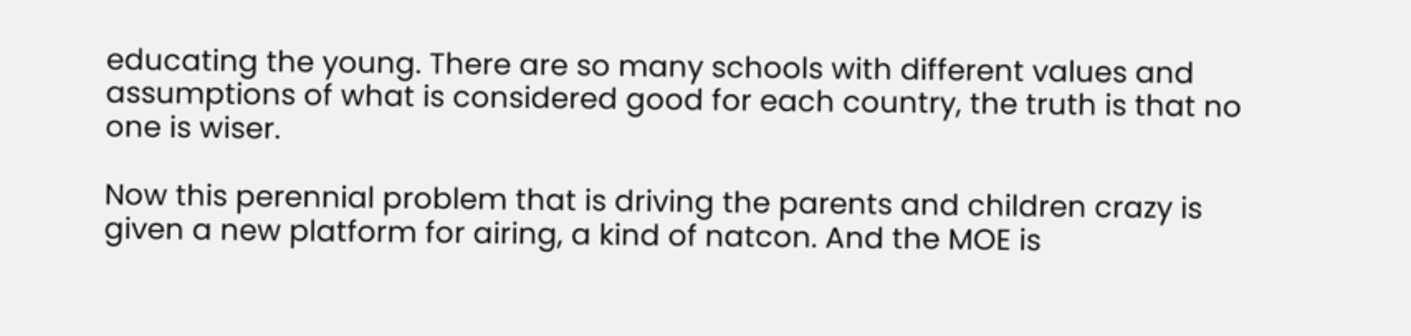educating the young. There are so many schools with different values and assumptions of what is considered good for each country, the truth is that no one is wiser.

Now this perennial problem that is driving the parents and children crazy is given a new platform for airing, a kind of natcon. And the MOE is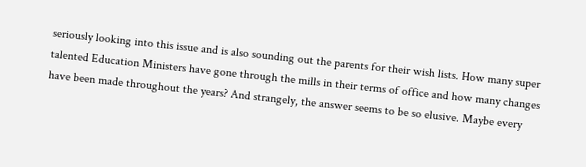seriously looking into this issue and is also sounding out the parents for their wish lists. How many super talented Education Ministers have gone through the mills in their terms of office and how many changes have been made throughout the years? And strangely, the answer seems to be so elusive. Maybe every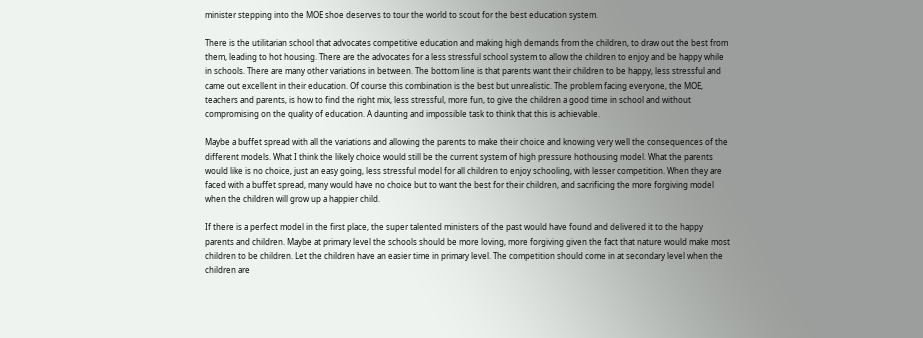minister stepping into the MOE shoe deserves to tour the world to scout for the best education system.

There is the utilitarian school that advocates competitive education and making high demands from the children, to draw out the best from them, leading to hot housing. There are the advocates for a less stressful school system to allow the children to enjoy and be happy while in schools. There are many other variations in between. The bottom line is that parents want their children to be happy, less stressful and came out excellent in their education. Of course this combination is the best but unrealistic. The problem facing everyone, the MOE, teachers and parents, is how to find the right mix, less stressful, more fun, to give the children a good time in school and without compromising on the quality of education. A daunting and impossible task to think that this is achievable.

Maybe a buffet spread with all the variations and allowing the parents to make their choice and knowing very well the consequences of the different models. What I think the likely choice would still be the current system of high pressure hothousing model. What the parents would like is no choice, just an easy going, less stressful model for all children to enjoy schooling, with lesser competition. When they are faced with a buffet spread, many would have no choice but to want the best for their children, and sacrificing the more forgiving model when the children will grow up a happier child.

If there is a perfect model in the first place, the super talented ministers of the past would have found and delivered it to the happy parents and children. Maybe at primary level the schools should be more loving, more forgiving given the fact that nature would make most children to be children. Let the children have an easier time in primary level. The competition should come in at secondary level when the children are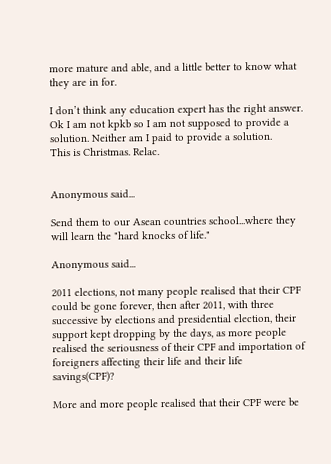more mature and able, and a little better to know what they are in for.

I don’t think any education expert has the right answer. Ok I am not kpkb so I am not supposed to provide a solution. Neither am I paid to provide a solution.
This is Christmas. Relac.


Anonymous said...

Send them to our Asean countries school...where they will learn the "hard knocks of life."

Anonymous said...

2011 elections, not many people realised that their CPF could be gone forever, then after 2011, with three successive by elections and presidential election, their support kept dropping by the days, as more people realised the seriousness of their CPF and importation of foreigners affecting their life and their life savings(CPF)?

More and more people realised that their CPF were be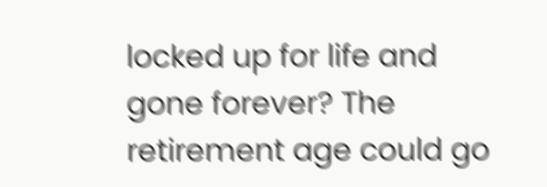locked up for life and gone forever? The retirement age could go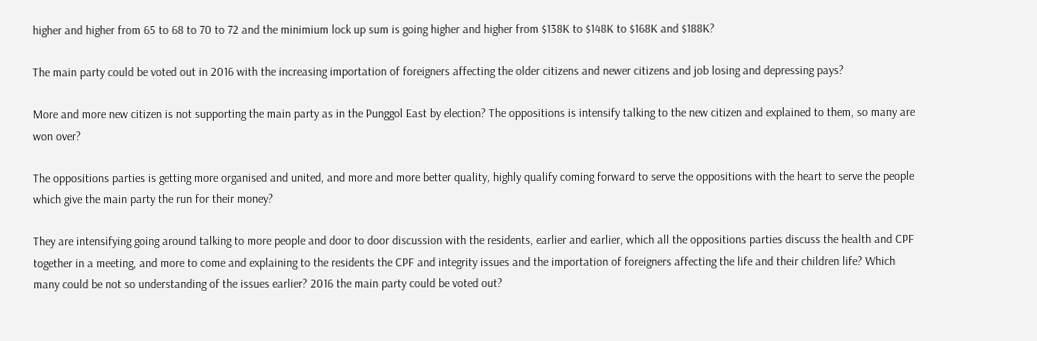higher and higher from 65 to 68 to 70 to 72 and the minimium lock up sum is going higher and higher from $138K to $148K to $168K and $188K?

The main party could be voted out in 2016 with the increasing importation of foreigners affecting the older citizens and newer citizens and job losing and depressing pays?

More and more new citizen is not supporting the main party as in the Punggol East by election? The oppositions is intensify talking to the new citizen and explained to them, so many are won over?

The oppositions parties is getting more organised and united, and more and more better quality, highly qualify coming forward to serve the oppositions with the heart to serve the people which give the main party the run for their money?

They are intensifying going around talking to more people and door to door discussion with the residents, earlier and earlier, which all the oppositions parties discuss the health and CPF together in a meeting, and more to come and explaining to the residents the CPF and integrity issues and the importation of foreigners affecting the life and their children life? Which many could be not so understanding of the issues earlier? 2016 the main party could be voted out?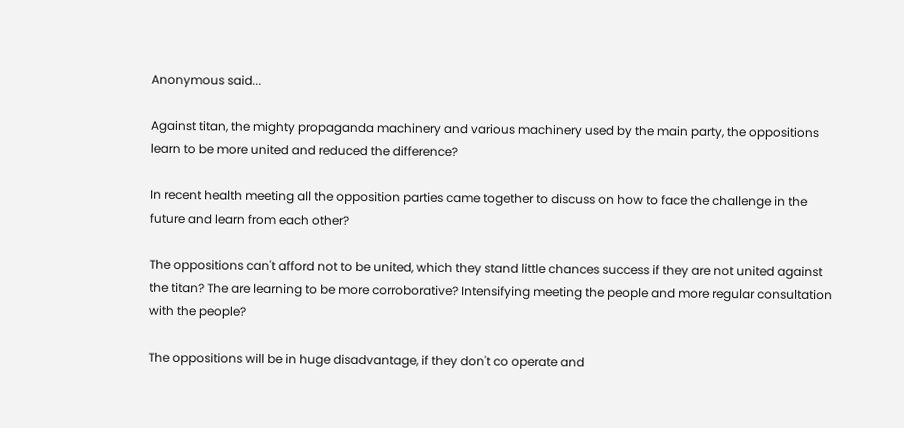Anonymous said...

Against titan, the mighty propaganda machinery and various machinery used by the main party, the oppositions learn to be more united and reduced the difference?

In recent health meeting all the opposition parties came together to discuss on how to face the challenge in the future and learn from each other?

The oppositions can't afford not to be united, which they stand little chances success if they are not united against the titan? The are learning to be more corroborative? Intensifying meeting the people and more regular consultation with the people?

The oppositions will be in huge disadvantage, if they don't co operate and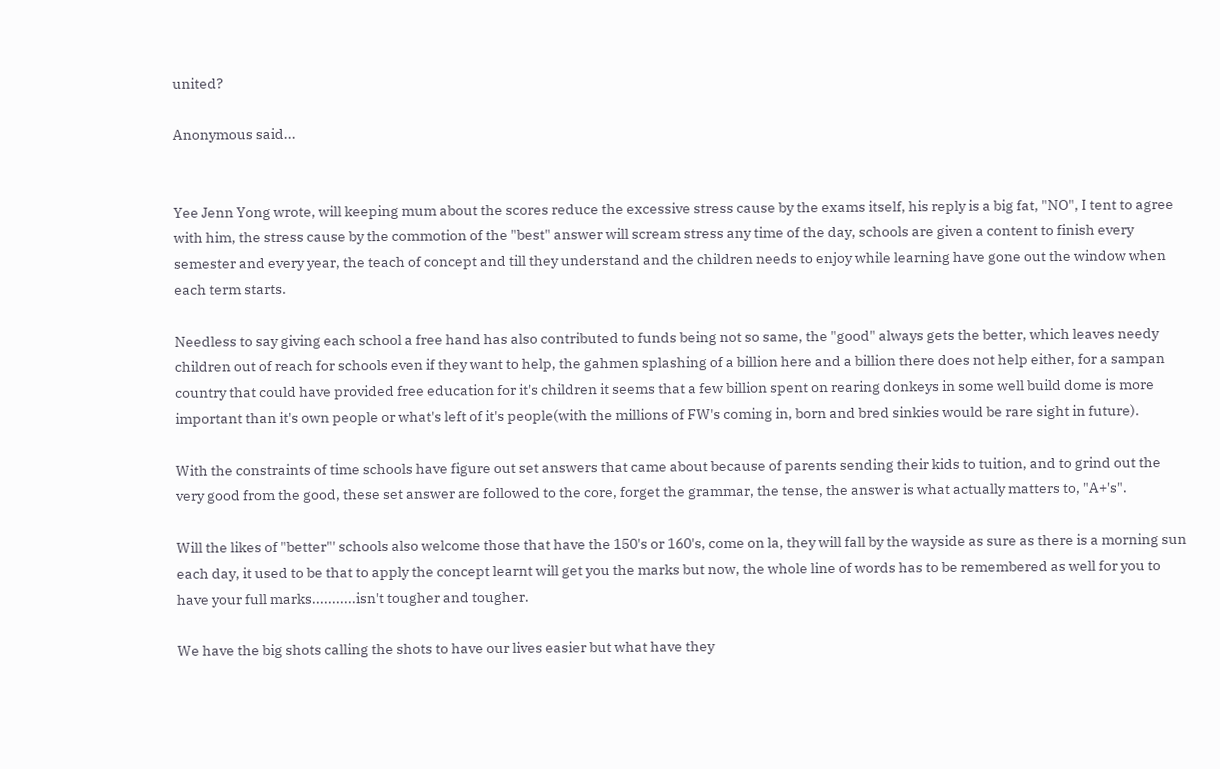united?

Anonymous said...


Yee Jenn Yong wrote, will keeping mum about the scores reduce the excessive stress cause by the exams itself, his reply is a big fat, "NO", I tent to agree with him, the stress cause by the commotion of the "best" answer will scream stress any time of the day, schools are given a content to finish every semester and every year, the teach of concept and till they understand and the children needs to enjoy while learning have gone out the window when each term starts.

Needless to say giving each school a free hand has also contributed to funds being not so same, the "good" always gets the better, which leaves needy children out of reach for schools even if they want to help, the gahmen splashing of a billion here and a billion there does not help either, for a sampan country that could have provided free education for it's children it seems that a few billion spent on rearing donkeys in some well build dome is more important than it's own people or what's left of it's people(with the millions of FW's coming in, born and bred sinkies would be rare sight in future).

With the constraints of time schools have figure out set answers that came about because of parents sending their kids to tuition, and to grind out the very good from the good, these set answer are followed to the core, forget the grammar, the tense, the answer is what actually matters to, "A+'s".

Will the likes of "better"' schools also welcome those that have the 150's or 160's, come on la, they will fall by the wayside as sure as there is a morning sun each day, it used to be that to apply the concept learnt will get you the marks but now, the whole line of words has to be remembered as well for you to have your full marks...........isn't tougher and tougher.

We have the big shots calling the shots to have our lives easier but what have they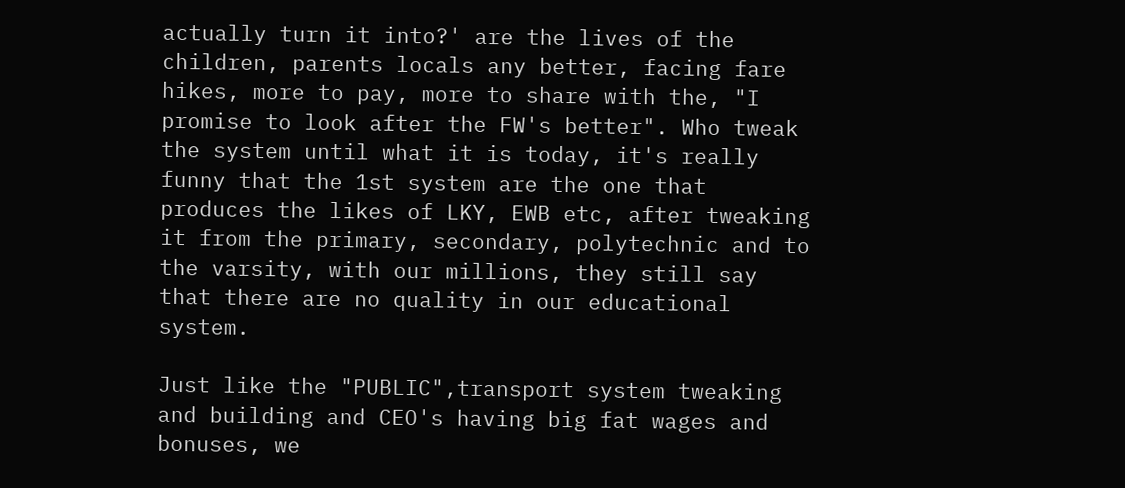actually turn it into?' are the lives of the children, parents locals any better, facing fare hikes, more to pay, more to share with the, "I promise to look after the FW's better". Who tweak the system until what it is today, it's really funny that the 1st system are the one that produces the likes of LKY, EWB etc, after tweaking it from the primary, secondary, polytechnic and to the varsity, with our millions, they still say that there are no quality in our educational system.

Just like the "PUBLIC",transport system tweaking and building and CEO's having big fat wages and bonuses, we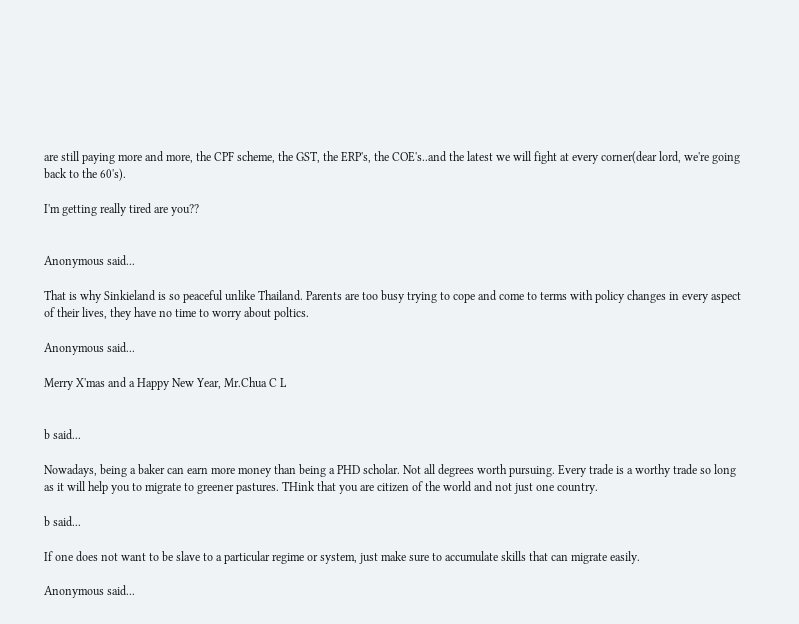are still paying more and more, the CPF scheme, the GST, the ERP's, the COE's..and the latest we will fight at every corner(dear lord, we're going back to the 60's).

I'm getting really tired are you??


Anonymous said...

That is why Sinkieland is so peaceful unlike Thailand. Parents are too busy trying to cope and come to terms with policy changes in every aspect of their lives, they have no time to worry about poltics.

Anonymous said...

Merry X'mas and a Happy New Year, Mr.Chua C L


b said...

Nowadays, being a baker can earn more money than being a PHD scholar. Not all degrees worth pursuing. Every trade is a worthy trade so long as it will help you to migrate to greener pastures. THink that you are citizen of the world and not just one country.

b said...

If one does not want to be slave to a particular regime or system, just make sure to accumulate skills that can migrate easily.

Anonymous said...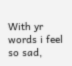With yr words i feel so sad,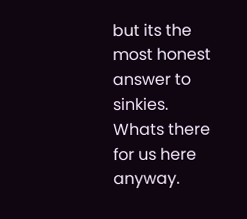but its the most honest answer to sinkies.
Whats there for us here anyway.